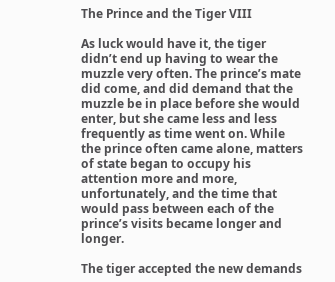The Prince and the Tiger VIII

As luck would have it, the tiger didn’t end up having to wear the muzzle very often. The prince’s mate did come, and did demand that the muzzle be in place before she would enter, but she came less and less frequently as time went on. While the prince often came alone, matters of state began to occupy his attention more and more, unfortunately, and the time that would pass between each of the prince’s visits became longer and longer.

The tiger accepted the new demands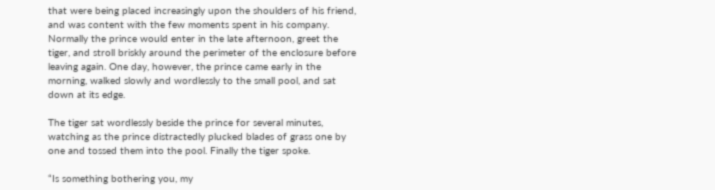that were being placed increasingly upon the shoulders of his friend, and was content with the few moments spent in his company. Normally the prince would enter in the late afternoon, greet the tiger, and stroll briskly around the perimeter of the enclosure before leaving again. One day, however, the prince came early in the morning, walked slowly and wordlessly to the small pool, and sat down at its edge.

The tiger sat wordlessly beside the prince for several minutes, watching as the prince distractedly plucked blades of grass one by one and tossed them into the pool. Finally the tiger spoke.

“Is something bothering you, my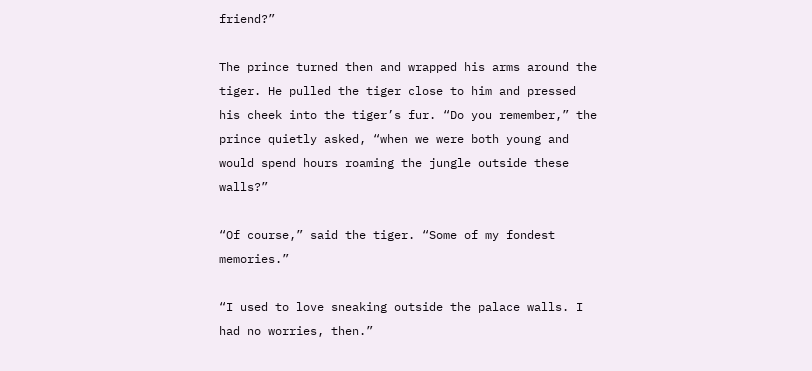friend?”

The prince turned then and wrapped his arms around the tiger. He pulled the tiger close to him and pressed his cheek into the tiger’s fur. “Do you remember,” the prince quietly asked, “when we were both young and would spend hours roaming the jungle outside these walls?”

“Of course,” said the tiger. “Some of my fondest memories.”

“I used to love sneaking outside the palace walls. I had no worries, then.”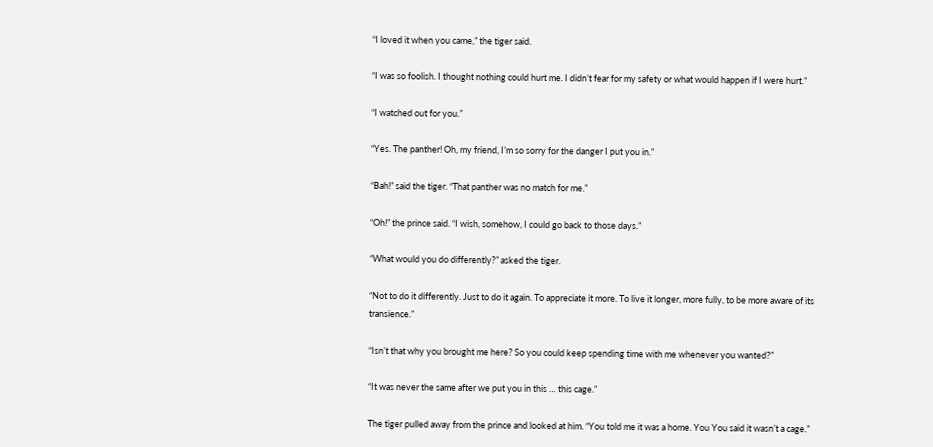“I loved it when you came,” the tiger said.

“I was so foolish. I thought nothing could hurt me. I didn’t fear for my safety or what would happen if I were hurt.”

“I watched out for you.”

“Yes. The panther! Oh, my friend, I’m so sorry for the danger I put you in.”

“Bah!” said the tiger. “That panther was no match for me.”

“Oh!” the prince said. “I wish, somehow, I could go back to those days.”

“What would you do differently?” asked the tiger.

“Not to do it differently. Just to do it again. To appreciate it more. To live it longer, more fully, to be more aware of its transience.”

“Isn’t that why you brought me here? So you could keep spending time with me whenever you wanted?”

“It was never the same after we put you in this … this cage.”

The tiger pulled away from the prince and looked at him. “You told me it was a home. You You said it wasn’t a cage.”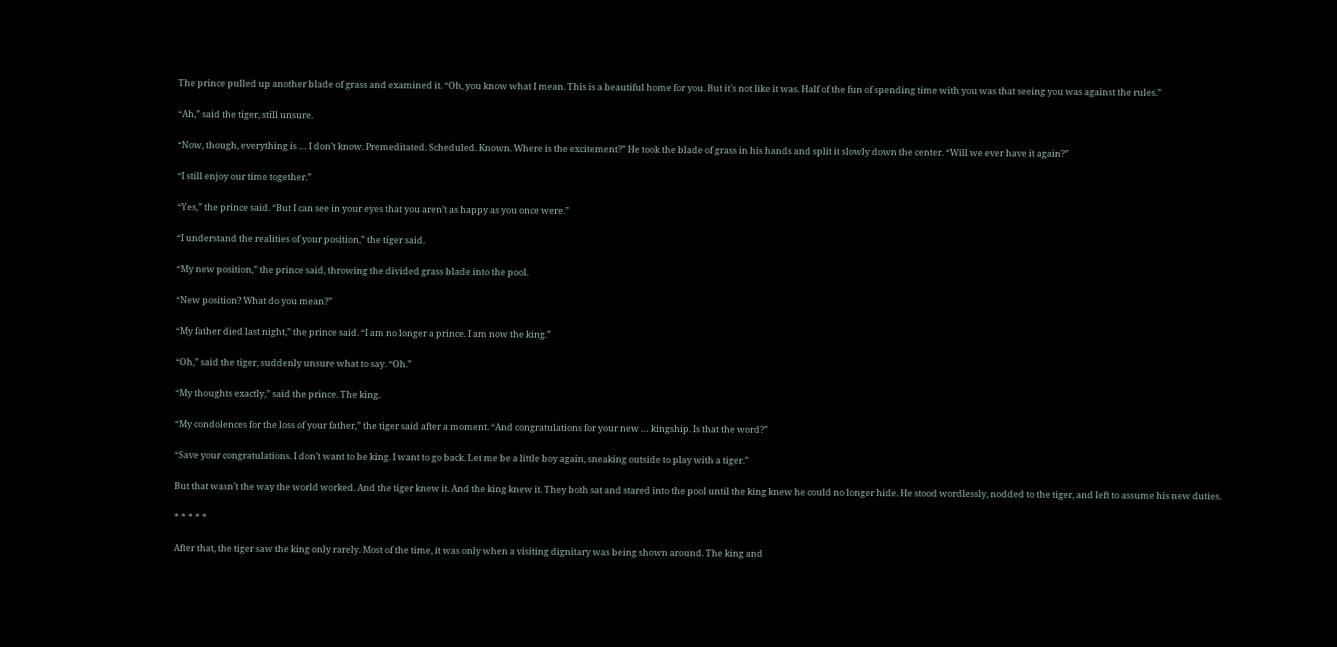The prince pulled up another blade of grass and examined it. “Oh, you know what I mean. This is a beautiful home for you. But it’s not like it was. Half of the fun of spending time with you was that seeing you was against the rules.”

“Ah,” said the tiger, still unsure.

“Now, though, everything is … I don’t know. Premeditated. Scheduled. Known. Where is the excitement?” He took the blade of grass in his hands and split it slowly down the center. “Will we ever have it again?”

“I still enjoy our time together.”

“Yes,” the prince said. “But I can see in your eyes that you aren’t as happy as you once were.”

“I understand the realities of your position,” the tiger said.

“My new position,” the prince said, throwing the divided grass blade into the pool.

“New position? What do you mean?”

“My father died last night,” the prince said. “I am no longer a prince. I am now the king.”

“Oh,” said the tiger, suddenly unsure what to say. “Oh.”

“My thoughts exactly,” said the prince. The king.

“My condolences for the loss of your father,” the tiger said after a moment. “And congratulations for your new … kingship. Is that the word?”

“Save your congratulations. I don’t want to be king. I want to go back. Let me be a little boy again, sneaking outside to play with a tiger.”

But that wasn’t the way the world worked. And the tiger knew it. And the king knew it. They both sat and stared into the pool until the king knew he could no longer hide. He stood wordlessly, nodded to the tiger, and left to assume his new duties.

* * * * *

After that, the tiger saw the king only rarely. Most of the time, it was only when a visiting dignitary was being shown around. The king and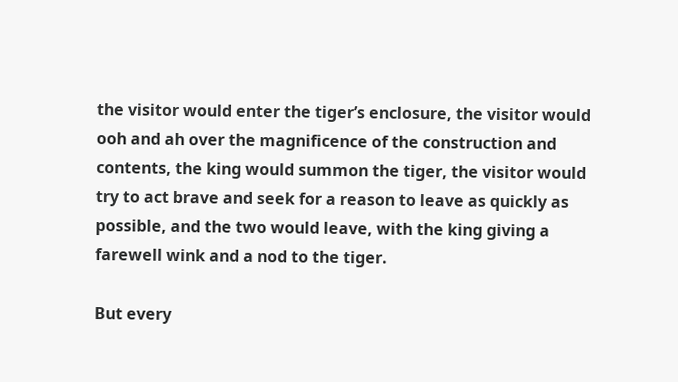the visitor would enter the tiger’s enclosure, the visitor would ooh and ah over the magnificence of the construction and contents, the king would summon the tiger, the visitor would try to act brave and seek for a reason to leave as quickly as possible, and the two would leave, with the king giving a farewell wink and a nod to the tiger.

But every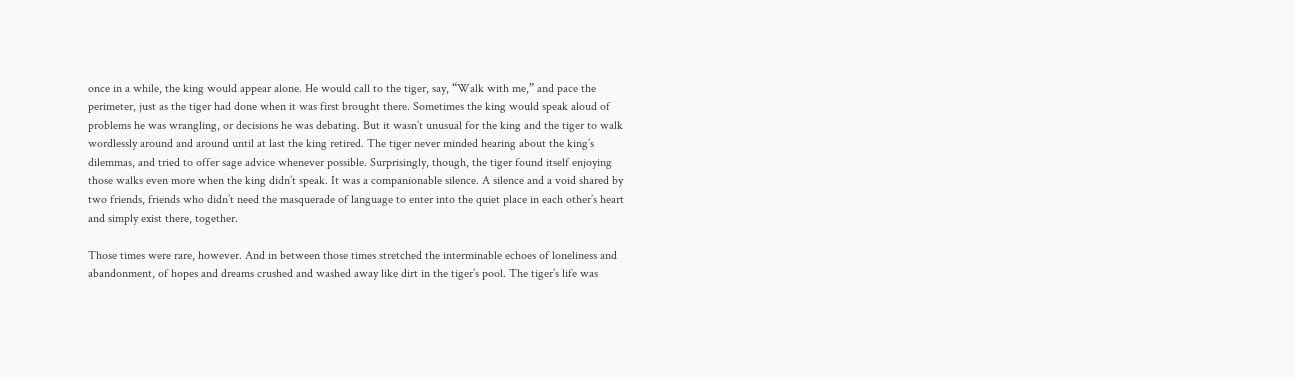once in a while, the king would appear alone. He would call to the tiger, say, “Walk with me,” and pace the perimeter, just as the tiger had done when it was first brought there. Sometimes the king would speak aloud of problems he was wrangling, or decisions he was debating. But it wasn’t unusual for the king and the tiger to walk wordlessly around and around until at last the king retired. The tiger never minded hearing about the king’s dilemmas, and tried to offer sage advice whenever possible. Surprisingly, though, the tiger found itself enjoying those walks even more when the king didn’t speak. It was a companionable silence. A silence and a void shared by two friends, friends who didn’t need the masquerade of language to enter into the quiet place in each other’s heart and simply exist there, together.

Those times were rare, however. And in between those times stretched the interminable echoes of loneliness and abandonment, of hopes and dreams crushed and washed away like dirt in the tiger’s pool. The tiger’s life was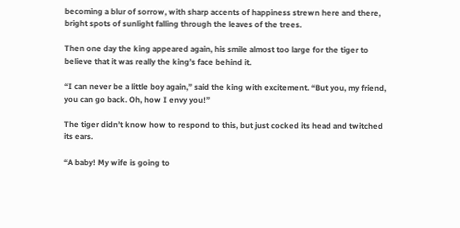becoming a blur of sorrow, with sharp accents of happiness strewn here and there, bright spots of sunlight falling through the leaves of the trees.

Then one day the king appeared again, his smile almost too large for the tiger to believe that it was really the king’s face behind it.

“I can never be a little boy again,” said the king with excitement. “But you, my friend, you can go back. Oh, how I envy you!”

The tiger didn’t know how to respond to this, but just cocked its head and twitched its ears.

“A baby! My wife is going to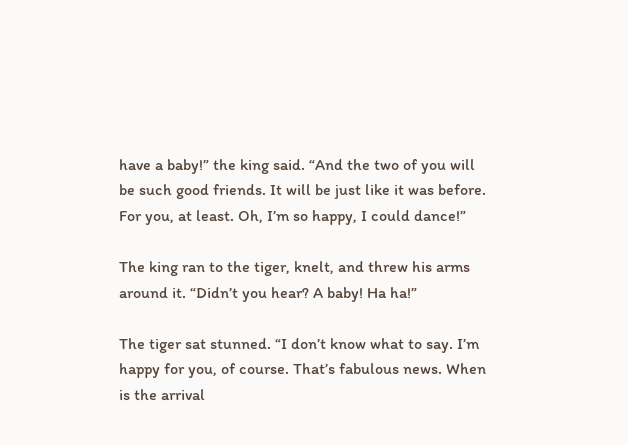have a baby!” the king said. “And the two of you will be such good friends. It will be just like it was before. For you, at least. Oh, I’m so happy, I could dance!”

The king ran to the tiger, knelt, and threw his arms around it. “Didn’t you hear? A baby! Ha ha!”

The tiger sat stunned. “I don’t know what to say. I’m happy for you, of course. That’s fabulous news. When is the arrival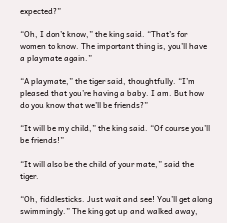expected?”

“Oh, I don’t know,” the king said. “That’s for women to know. The important thing is, you’ll have a playmate again.”

“A playmate,” the tiger said, thoughtfully. “I’m pleased that you’re having a baby. I am. But how do you know that we’ll be friends?”

“It will be my child,” the king said. “Of course you’ll be friends!”

“It will also be the child of your mate,” said the tiger.

“Oh, fiddlesticks. Just wait and see! You’ll get along swimmingly.” The king got up and walked away,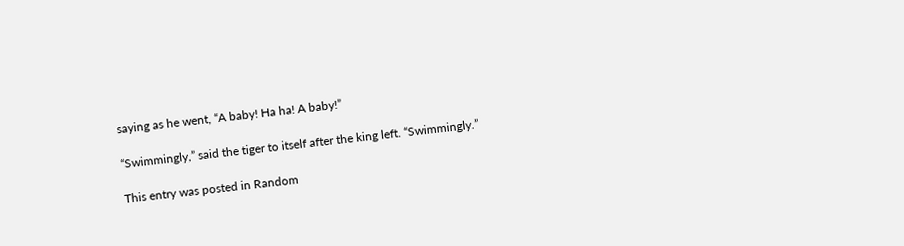saying as he went, “A baby! Ha ha! A baby!”

“Swimmingly,” said the tiger to itself after the king left. “Swimmingly.”

This entry was posted in Random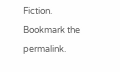Fiction. Bookmark the permalink.